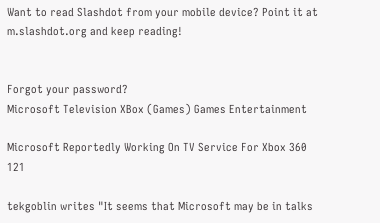Want to read Slashdot from your mobile device? Point it at m.slashdot.org and keep reading!


Forgot your password?
Microsoft Television XBox (Games) Games Entertainment

Microsoft Reportedly Working On TV Service For Xbox 360 121

tekgoblin writes "It seems that Microsoft may be in talks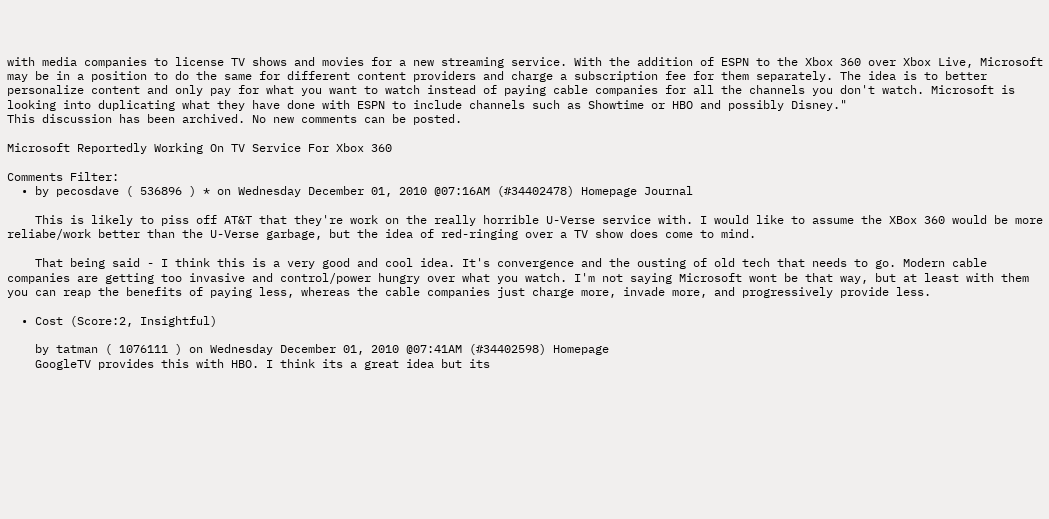with media companies to license TV shows and movies for a new streaming service. With the addition of ESPN to the Xbox 360 over Xbox Live, Microsoft may be in a position to do the same for different content providers and charge a subscription fee for them separately. The idea is to better personalize content and only pay for what you want to watch instead of paying cable companies for all the channels you don't watch. Microsoft is looking into duplicating what they have done with ESPN to include channels such as Showtime or HBO and possibly Disney."
This discussion has been archived. No new comments can be posted.

Microsoft Reportedly Working On TV Service For Xbox 360

Comments Filter:
  • by pecosdave ( 536896 ) * on Wednesday December 01, 2010 @07:16AM (#34402478) Homepage Journal

    This is likely to piss off AT&T that they're work on the really horrible U-Verse service with. I would like to assume the XBox 360 would be more reliabe/work better than the U-Verse garbage, but the idea of red-ringing over a TV show does come to mind.

    That being said - I think this is a very good and cool idea. It's convergence and the ousting of old tech that needs to go. Modern cable companies are getting too invasive and control/power hungry over what you watch. I'm not saying Microsoft wont be that way, but at least with them you can reap the benefits of paying less, whereas the cable companies just charge more, invade more, and progressively provide less.

  • Cost (Score:2, Insightful)

    by tatman ( 1076111 ) on Wednesday December 01, 2010 @07:41AM (#34402598) Homepage
    GoogleTV provides this with HBO. I think its a great idea but its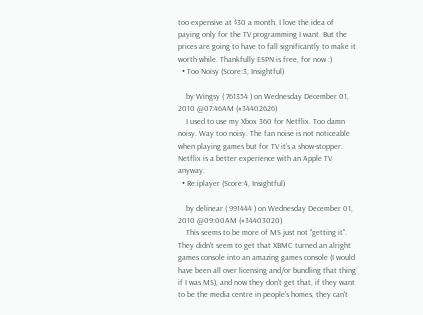too expensive at $30 a month. I love the idea of paying only for the TV programming I want. But the prices are going to have to fall significantly to make it worth while. Thankfully ESPN is free, for now :)
  • Too Noisy (Score:3, Insightful)

    by Wingsy ( 761354 ) on Wednesday December 01, 2010 @07:46AM (#34402626)
    I used to use my Xbox 360 for Netflix. Too damn noisy. Way too noisy. The fan noise is not noticeable when playing games but for TV it's a show-stopper. Netflix is a better experience with an Apple TV anyway.
  • Re:iplayer (Score:4, Insightful)

    by delinear ( 991444 ) on Wednesday December 01, 2010 @09:00AM (#34403020)
    This seems to be more of MS just not "getting it". They didn't seem to get that XBMC turned an alright games console into an amazing games console (I would have been all over licensing and/or bundling that thing if I was MS), and now they don't get that, if they want to be the media centre in people's homes, they can't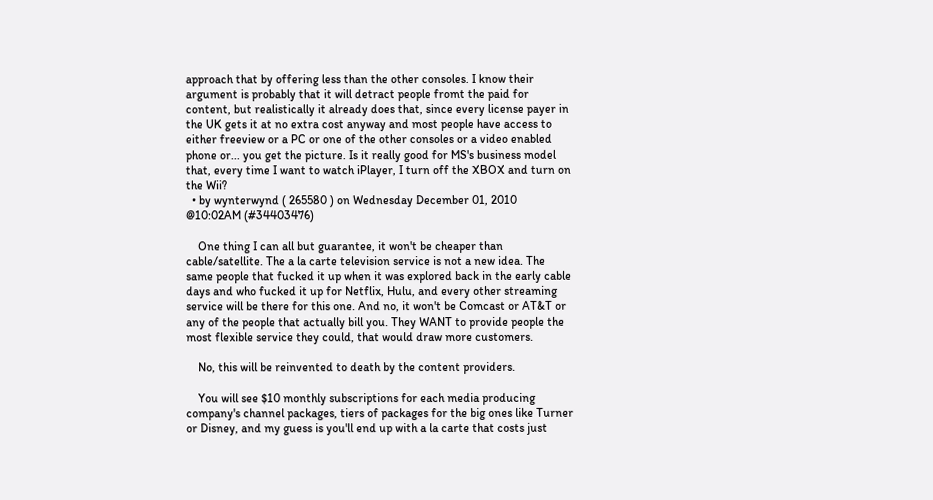approach that by offering less than the other consoles. I know their argument is probably that it will detract people fromt the paid for content, but realistically it already does that, since every license payer in the UK gets it at no extra cost anyway and most people have access to either freeview or a PC or one of the other consoles or a video enabled phone or... you get the picture. Is it really good for MS's business model that, every time I want to watch iPlayer, I turn off the XBOX and turn on the Wii?
  • by wynterwynd ( 265580 ) on Wednesday December 01, 2010 @10:02AM (#34403476)

    One thing I can all but guarantee, it won't be cheaper than cable/satellite. The a la carte television service is not a new idea. The same people that fucked it up when it was explored back in the early cable days and who fucked it up for Netflix, Hulu, and every other streaming service will be there for this one. And no, it won't be Comcast or AT&T or any of the people that actually bill you. They WANT to provide people the most flexible service they could, that would draw more customers.

    No, this will be reinvented to death by the content providers.

    You will see $10 monthly subscriptions for each media producing company's channel packages, tiers of packages for the big ones like Turner or Disney, and my guess is you'll end up with a la carte that costs just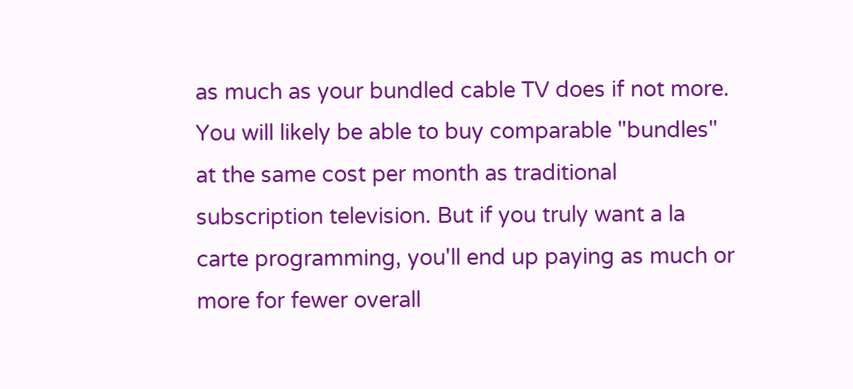as much as your bundled cable TV does if not more. You will likely be able to buy comparable "bundles" at the same cost per month as traditional subscription television. But if you truly want a la carte programming, you'll end up paying as much or more for fewer overall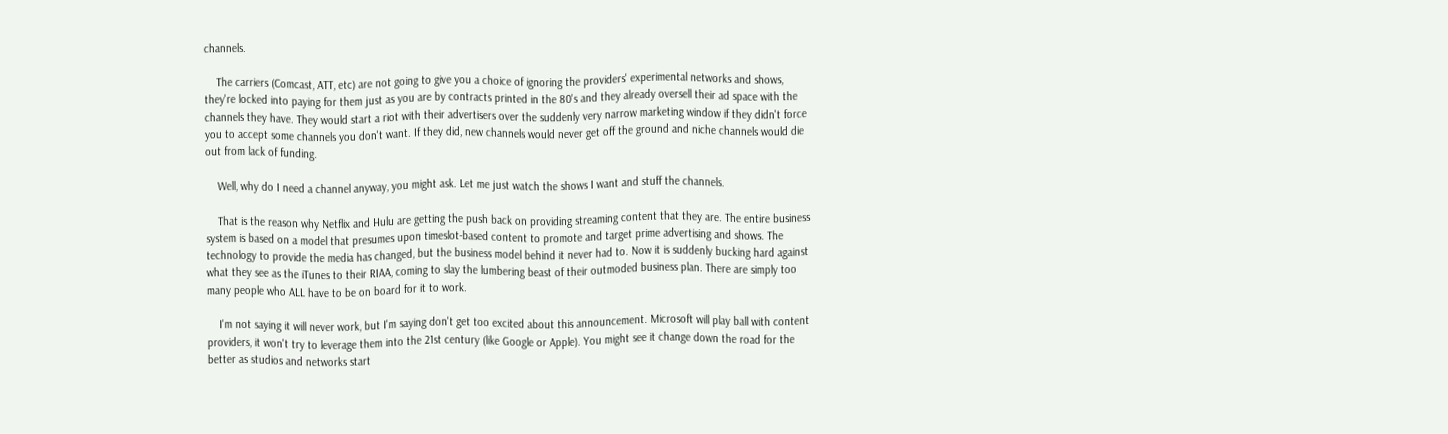channels.

    The carriers (Comcast, ATT, etc) are not going to give you a choice of ignoring the providers' experimental networks and shows, they're locked into paying for them just as you are by contracts printed in the 80's and they already oversell their ad space with the channels they have. They would start a riot with their advertisers over the suddenly very narrow marketing window if they didn't force you to accept some channels you don't want. If they did, new channels would never get off the ground and niche channels would die out from lack of funding.

    Well, why do I need a channel anyway, you might ask. Let me just watch the shows I want and stuff the channels.

    That is the reason why Netflix and Hulu are getting the push back on providing streaming content that they are. The entire business system is based on a model that presumes upon timeslot-based content to promote and target prime advertising and shows. The technology to provide the media has changed, but the business model behind it never had to. Now it is suddenly bucking hard against what they see as the iTunes to their RIAA, coming to slay the lumbering beast of their outmoded business plan. There are simply too many people who ALL have to be on board for it to work.

    I'm not saying it will never work, but I'm saying don't get too excited about this announcement. Microsoft will play ball with content providers, it won't try to leverage them into the 21st century (like Google or Apple). You might see it change down the road for the better as studios and networks start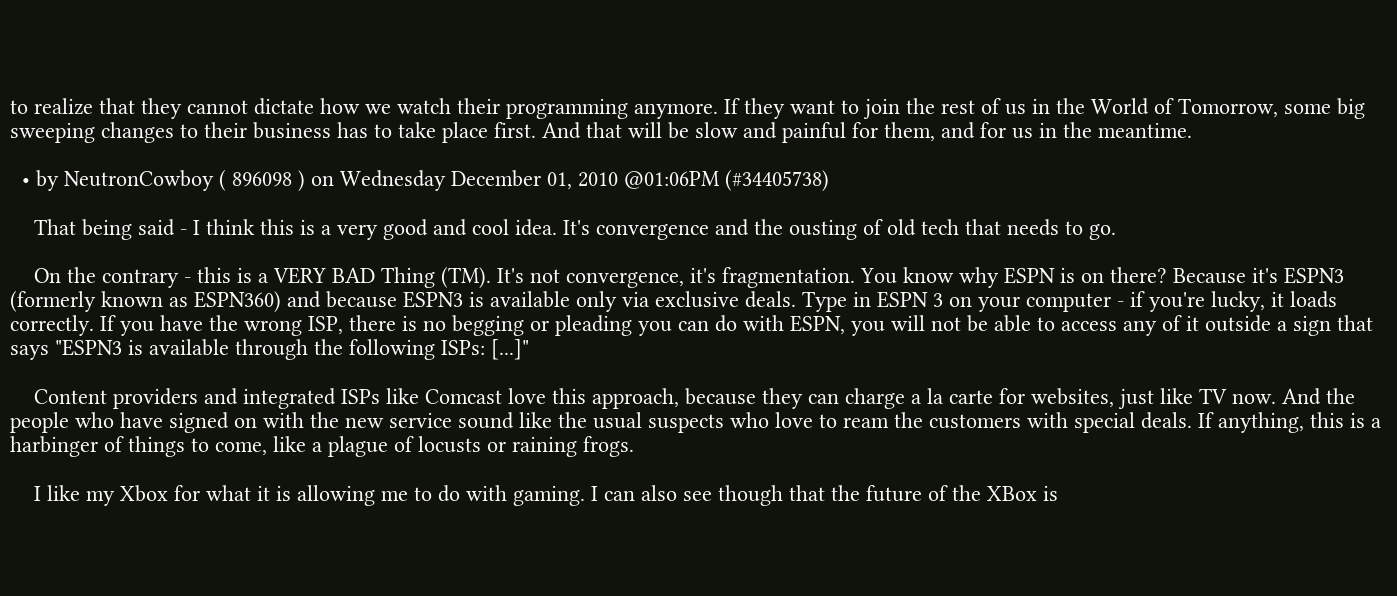to realize that they cannot dictate how we watch their programming anymore. If they want to join the rest of us in the World of Tomorrow, some big sweeping changes to their business has to take place first. And that will be slow and painful for them, and for us in the meantime.

  • by NeutronCowboy ( 896098 ) on Wednesday December 01, 2010 @01:06PM (#34405738)

    That being said - I think this is a very good and cool idea. It's convergence and the ousting of old tech that needs to go.

    On the contrary - this is a VERY BAD Thing (TM). It's not convergence, it's fragmentation. You know why ESPN is on there? Because it's ESPN3 (formerly known as ESPN360) and because ESPN3 is available only via exclusive deals. Type in ESPN 3 on your computer - if you're lucky, it loads correctly. If you have the wrong ISP, there is no begging or pleading you can do with ESPN, you will not be able to access any of it outside a sign that says "ESPN3 is available through the following ISPs: [...]"

    Content providers and integrated ISPs like Comcast love this approach, because they can charge a la carte for websites, just like TV now. And the people who have signed on with the new service sound like the usual suspects who love to ream the customers with special deals. If anything, this is a harbinger of things to come, like a plague of locusts or raining frogs.

    I like my Xbox for what it is allowing me to do with gaming. I can also see though that the future of the XBox is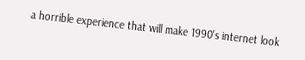a horrible experience that will make 1990's internet look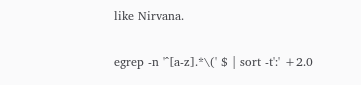like Nirvana.

egrep -n '^[a-z].*\(' $ | sort -t':' +2.0